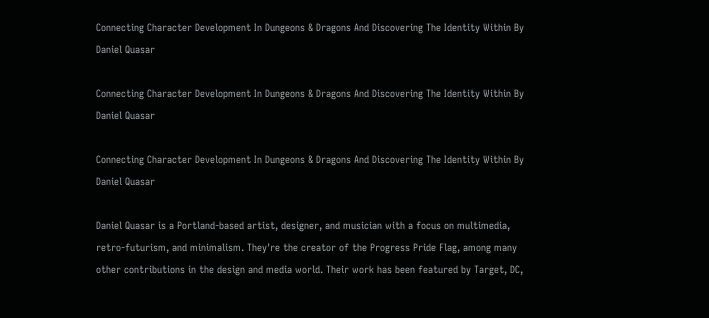Connecting Character Development In Dungeons & Dragons And Discovering The Identity Within By Daniel Quasar

Connecting Character Development In Dungeons & Dragons And Discovering The Identity Within By Daniel Quasar

Connecting Character Development In Dungeons & Dragons And Discovering The Identity Within By Daniel Quasar

Daniel Quasar is a Portland-based artist, designer, and musician with a focus on multimedia, retro-futurism, and minimalism. They're the creator of the Progress Pride Flag, among many other contributions in the design and media world. Their work has been featured by Target, DC,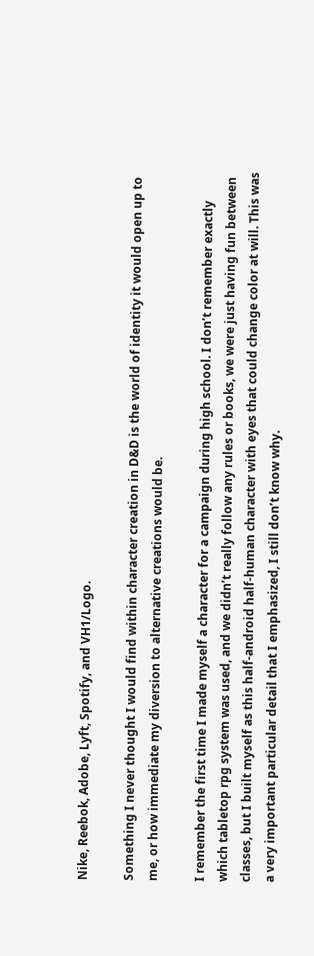Nike, Reebok, Adobe, Lyft, Spotify, and VH1/Logo.

Something I never thought I would find within character creation in D&D is the world of identity it would open up to me, or how immediate my diversion to alternative creations would be.

I remember the first time I made myself a character for a campaign during high school. I don’t remember exactly which tabletop rpg system was used, and we didn’t really follow any rules or books, we were just having fun between classes, but I built myself as this half-android half-human character with eyes that could change color at will. This was a very important particular detail that I emphasized, I still don’t know why.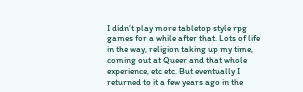I didn’t play more tabletop style rpg games for a while after that. Lots of life in the way, religion taking up my time, coming out at Queer and that whole experience, etc etc. But eventually I returned to it a few years ago in the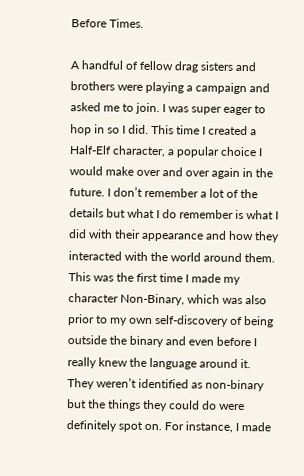Before Times.

A handful of fellow drag sisters and brothers were playing a campaign and asked me to join. I was super eager to hop in so I did. This time I created a Half-Elf character, a popular choice I would make over and over again in the future. I don’t remember a lot of the details but what I do remember is what I did with their appearance and how they interacted with the world around them. This was the first time I made my character Non-Binary, which was also prior to my own self-discovery of being outside the binary and even before I really knew the language around it. They weren’t identified as non-binary but the things they could do were definitely spot on. For instance, I made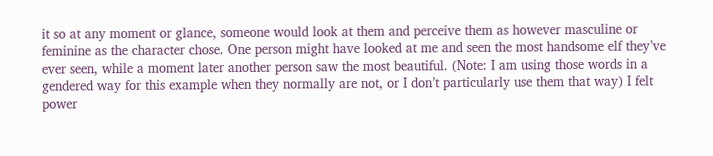it so at any moment or glance, someone would look at them and perceive them as however masculine or feminine as the character chose. One person might have looked at me and seen the most handsome elf they’ve ever seen, while a moment later another person saw the most beautiful. (Note: I am using those words in a gendered way for this example when they normally are not, or I don’t particularly use them that way) I felt power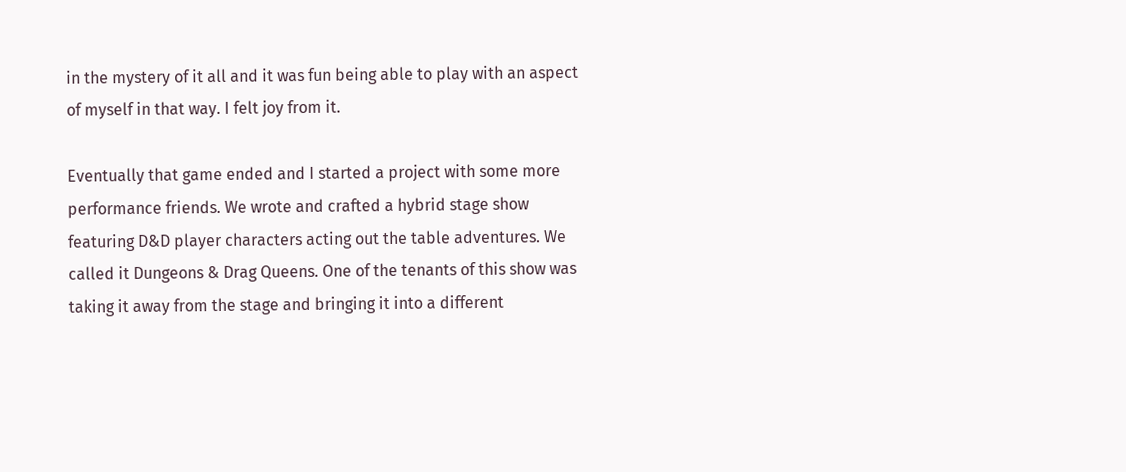in the mystery of it all and it was fun being able to play with an aspect of myself in that way. I felt joy from it.

Eventually that game ended and I started a project with some more performance friends. We wrote and crafted a hybrid stage show featuring D&D player characters acting out the table adventures. We called it Dungeons & Drag Queens. One of the tenants of this show was taking it away from the stage and bringing it into a different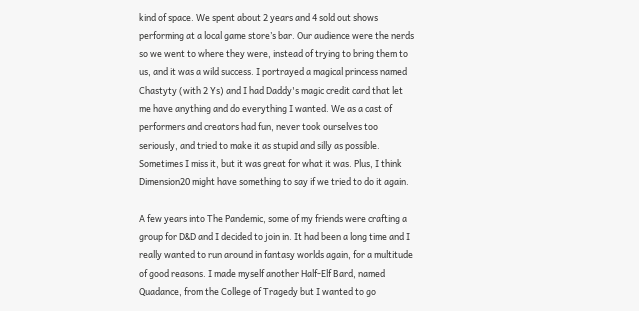kind of space. We spent about 2 years and 4 sold out shows performing at a local game store’s bar. Our audience were the nerds so we went to where they were, instead of trying to bring them to us, and it was a wild success. I portrayed a magical princess named Chastyty (with 2 Ys) and I had Daddy's magic credit card that let me have anything and do everything I wanted. We as a cast of performers and creators had fun, never took ourselves too seriously, and tried to make it as stupid and silly as possible. Sometimes I miss it, but it was great for what it was. Plus, I think Dimension20 might have something to say if we tried to do it again.

A few years into The Pandemic, some of my friends were crafting a group for D&D and I decided to join in. It had been a long time and I really wanted to run around in fantasy worlds again, for a multitude of good reasons. I made myself another Half-Elf Bard, named Quadance, from the College of Tragedy but I wanted to go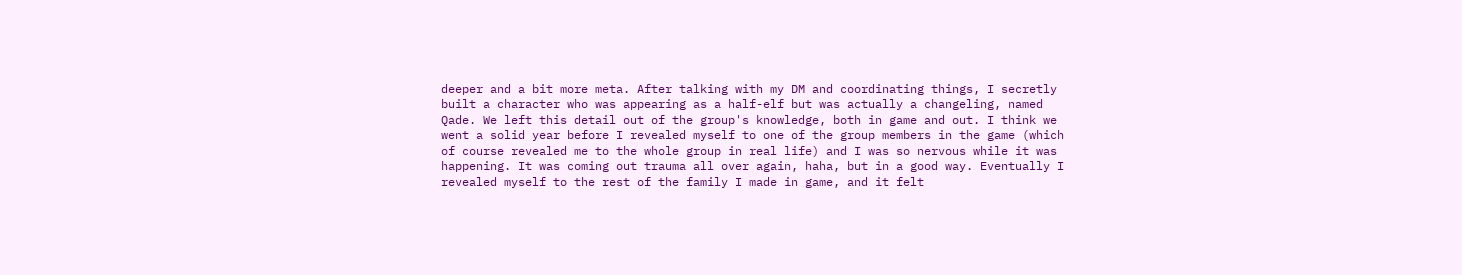deeper and a bit more meta. After talking with my DM and coordinating things, I secretly built a character who was appearing as a half-elf but was actually a changeling, named Qade. We left this detail out of the group's knowledge, both in game and out. I think we went a solid year before I revealed myself to one of the group members in the game (which of course revealed me to the whole group in real life) and I was so nervous while it was happening. It was coming out trauma all over again, haha, but in a good way. Eventually I revealed myself to the rest of the family I made in game, and it felt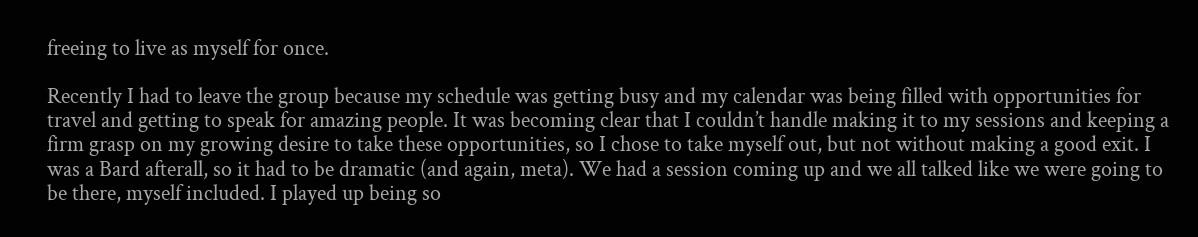freeing to live as myself for once.

Recently I had to leave the group because my schedule was getting busy and my calendar was being filled with opportunities for travel and getting to speak for amazing people. It was becoming clear that I couldn’t handle making it to my sessions and keeping a firm grasp on my growing desire to take these opportunities, so I chose to take myself out, but not without making a good exit. I was a Bard afterall, so it had to be dramatic (and again, meta). We had a session coming up and we all talked like we were going to be there, myself included. I played up being so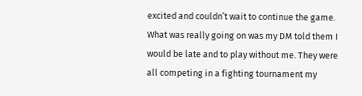excited and couldn’t wait to continue the game. What was really going on was my DM told them I would be late and to play without me. They were all competing in a fighting tournament my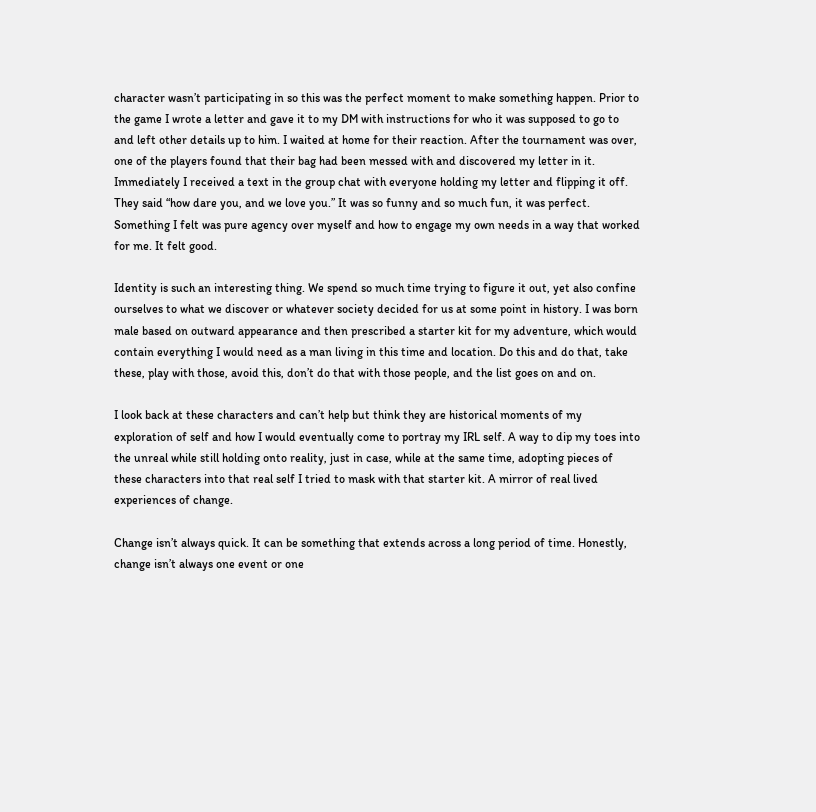character wasn’t participating in so this was the perfect moment to make something happen. Prior to the game I wrote a letter and gave it to my DM with instructions for who it was supposed to go to and left other details up to him. I waited at home for their reaction. After the tournament was over, one of the players found that their bag had been messed with and discovered my letter in it. Immediately I received a text in the group chat with everyone holding my letter and flipping it off. They said “how dare you, and we love you.” It was so funny and so much fun, it was perfect. Something I felt was pure agency over myself and how to engage my own needs in a way that worked for me. It felt good.

Identity is such an interesting thing. We spend so much time trying to figure it out, yet also confine ourselves to what we discover or whatever society decided for us at some point in history. I was born male based on outward appearance and then prescribed a starter kit for my adventure, which would contain everything I would need as a man living in this time and location. Do this and do that, take these, play with those, avoid this, don’t do that with those people, and the list goes on and on.

I look back at these characters and can’t help but think they are historical moments of my exploration of self and how I would eventually come to portray my IRL self. A way to dip my toes into the unreal while still holding onto reality, just in case, while at the same time, adopting pieces of these characters into that real self I tried to mask with that starter kit. A mirror of real lived experiences of change.

Change isn’t always quick. It can be something that extends across a long period of time. Honestly, change isn’t always one event or one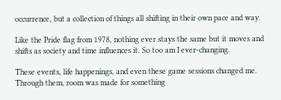occurrence, but a collection of things all shifting in their own pace and way.

Like the Pride flag from 1978, nothing ever stays the same but it moves and shifts as society and time influences it. So too am I ever-changing.

These events, life happenings, and even these game sessions changed me. Through them, room was made for something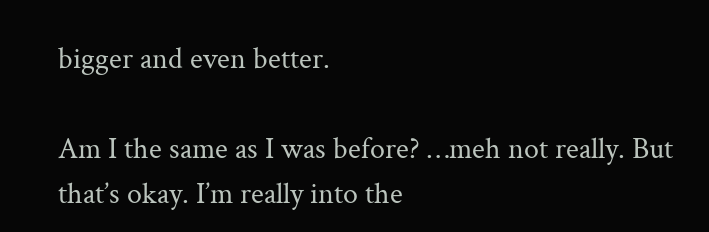bigger and even better.

Am I the same as I was before? …meh not really. But that’s okay. I’m really into the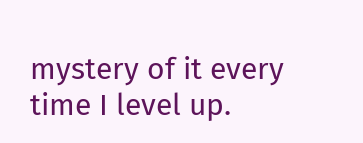mystery of it every time I level up.